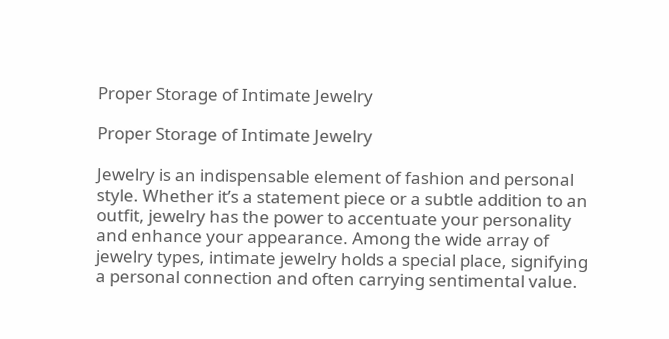Proper Storage of Intimate Jewelry

Proper Storage of Intimate Jewelry

Jewelry is an indispensable element of fashion and personal style. Whether it’s a statement piece or a subtle addition to an outfit, jewelry has the power to accentuate your personality and enhance your appearance. Among the wide array of jewelry types, intimate jewelry holds a special place, signifying a personal connection and often carrying sentimental value.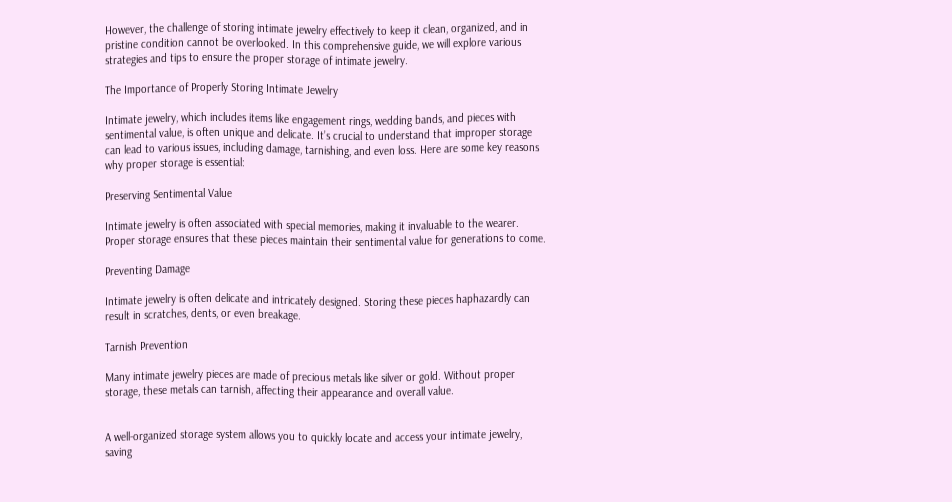However, the challenge of storing intimate jewelry effectively to keep it clean, organized, and in pristine condition cannot be overlooked. In this comprehensive guide, we will explore various strategies and tips to ensure the proper storage of intimate jewelry.

The Importance of Properly Storing Intimate Jewelry

Intimate jewelry, which includes items like engagement rings, wedding bands, and pieces with sentimental value, is often unique and delicate. It’s crucial to understand that improper storage can lead to various issues, including damage, tarnishing, and even loss. Here are some key reasons why proper storage is essential:

Preserving Sentimental Value

Intimate jewelry is often associated with special memories, making it invaluable to the wearer. Proper storage ensures that these pieces maintain their sentimental value for generations to come.

Preventing Damage

Intimate jewelry is often delicate and intricately designed. Storing these pieces haphazardly can result in scratches, dents, or even breakage.

Tarnish Prevention

Many intimate jewelry pieces are made of precious metals like silver or gold. Without proper storage, these metals can tarnish, affecting their appearance and overall value.


A well-organized storage system allows you to quickly locate and access your intimate jewelry, saving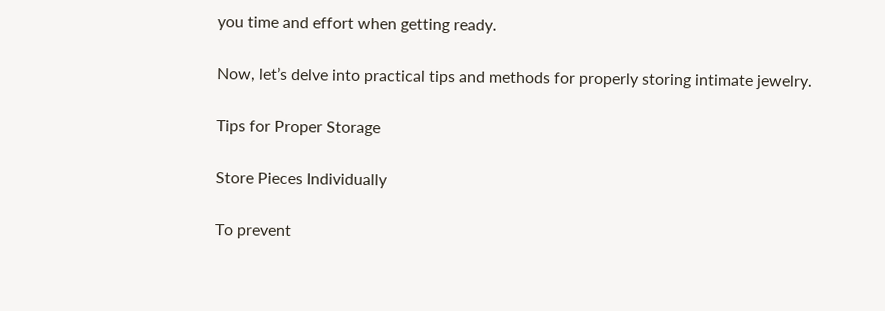you time and effort when getting ready.

Now, let’s delve into practical tips and methods for properly storing intimate jewelry.

Tips for Proper Storage

Store Pieces Individually

To prevent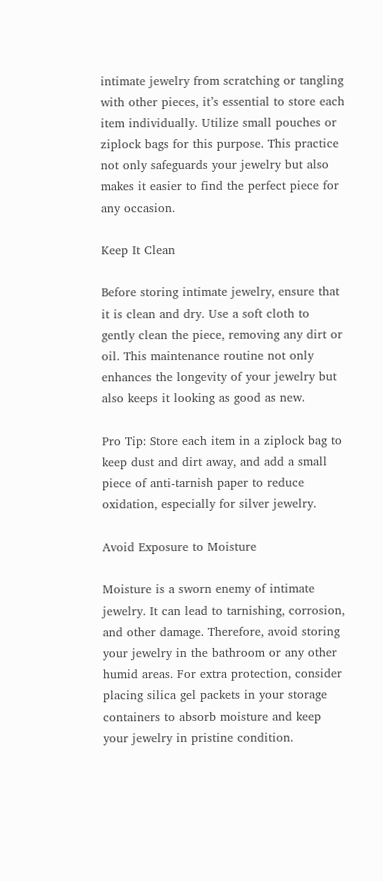intimate jewelry from scratching or tangling with other pieces, it’s essential to store each item individually. Utilize small pouches or ziplock bags for this purpose. This practice not only safeguards your jewelry but also makes it easier to find the perfect piece for any occasion.

Keep It Clean

Before storing intimate jewelry, ensure that it is clean and dry. Use a soft cloth to gently clean the piece, removing any dirt or oil. This maintenance routine not only enhances the longevity of your jewelry but also keeps it looking as good as new.

Pro Tip: Store each item in a ziplock bag to keep dust and dirt away, and add a small piece of anti-tarnish paper to reduce oxidation, especially for silver jewelry.

Avoid Exposure to Moisture

Moisture is a sworn enemy of intimate jewelry. It can lead to tarnishing, corrosion, and other damage. Therefore, avoid storing your jewelry in the bathroom or any other humid areas. For extra protection, consider placing silica gel packets in your storage containers to absorb moisture and keep your jewelry in pristine condition.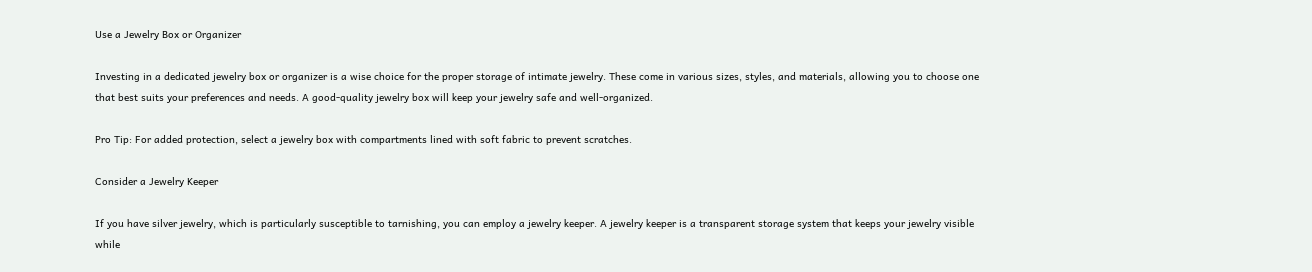Use a Jewelry Box or Organizer

Investing in a dedicated jewelry box or organizer is a wise choice for the proper storage of intimate jewelry. These come in various sizes, styles, and materials, allowing you to choose one that best suits your preferences and needs. A good-quality jewelry box will keep your jewelry safe and well-organized.

Pro Tip: For added protection, select a jewelry box with compartments lined with soft fabric to prevent scratches.

Consider a Jewelry Keeper

If you have silver jewelry, which is particularly susceptible to tarnishing, you can employ a jewelry keeper. A jewelry keeper is a transparent storage system that keeps your jewelry visible while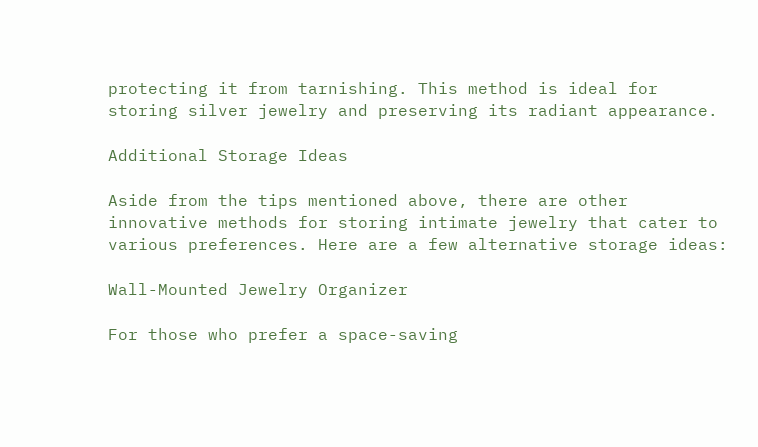protecting it from tarnishing. This method is ideal for storing silver jewelry and preserving its radiant appearance.

Additional Storage Ideas

Aside from the tips mentioned above, there are other innovative methods for storing intimate jewelry that cater to various preferences. Here are a few alternative storage ideas:

Wall-Mounted Jewelry Organizer

For those who prefer a space-saving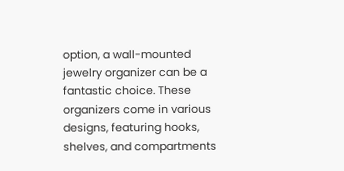option, a wall-mounted jewelry organizer can be a fantastic choice. These organizers come in various designs, featuring hooks, shelves, and compartments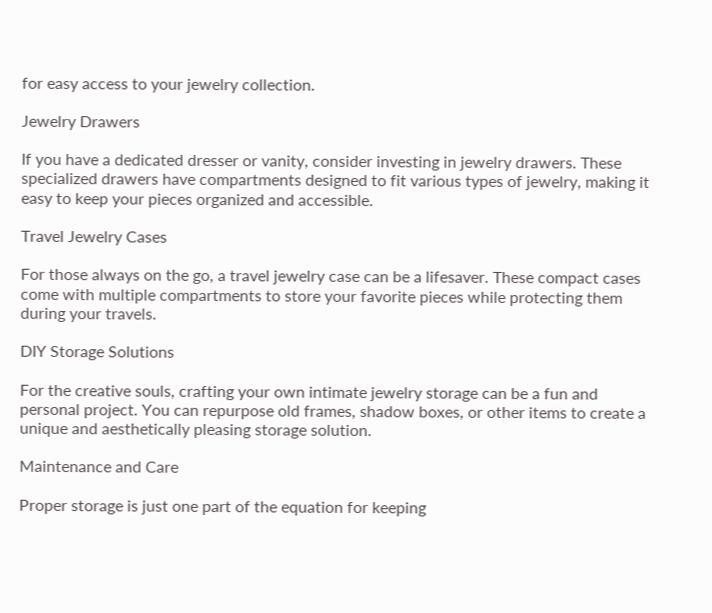for easy access to your jewelry collection.

Jewelry Drawers

If you have a dedicated dresser or vanity, consider investing in jewelry drawers. These specialized drawers have compartments designed to fit various types of jewelry, making it easy to keep your pieces organized and accessible.

Travel Jewelry Cases

For those always on the go, a travel jewelry case can be a lifesaver. These compact cases come with multiple compartments to store your favorite pieces while protecting them during your travels.

DIY Storage Solutions

For the creative souls, crafting your own intimate jewelry storage can be a fun and personal project. You can repurpose old frames, shadow boxes, or other items to create a unique and aesthetically pleasing storage solution.

Maintenance and Care

Proper storage is just one part of the equation for keeping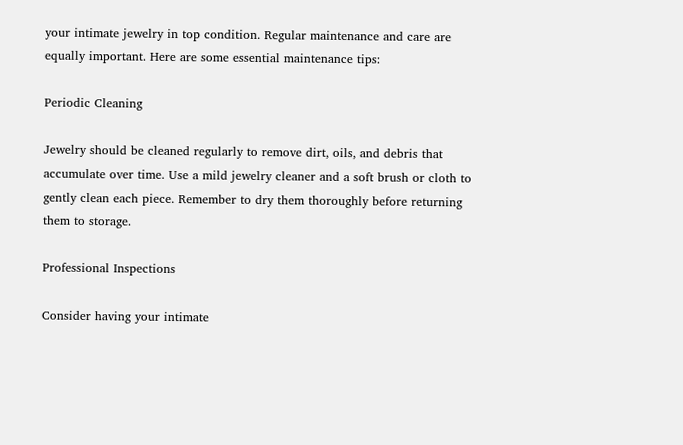your intimate jewelry in top condition. Regular maintenance and care are equally important. Here are some essential maintenance tips:

Periodic Cleaning

Jewelry should be cleaned regularly to remove dirt, oils, and debris that accumulate over time. Use a mild jewelry cleaner and a soft brush or cloth to gently clean each piece. Remember to dry them thoroughly before returning them to storage.

Professional Inspections

Consider having your intimate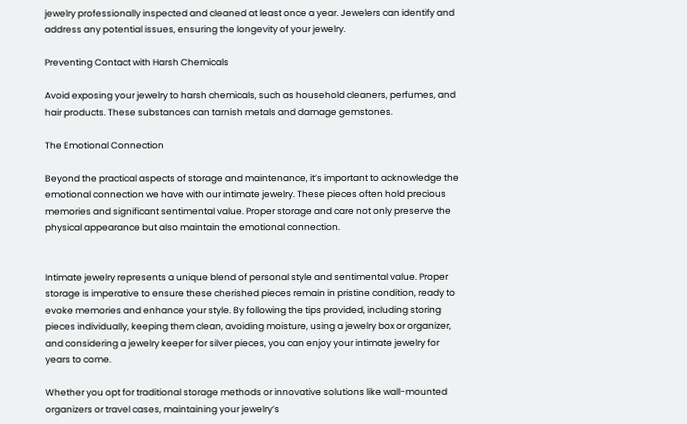jewelry professionally inspected and cleaned at least once a year. Jewelers can identify and address any potential issues, ensuring the longevity of your jewelry.

Preventing Contact with Harsh Chemicals

Avoid exposing your jewelry to harsh chemicals, such as household cleaners, perfumes, and hair products. These substances can tarnish metals and damage gemstones.

The Emotional Connection

Beyond the practical aspects of storage and maintenance, it’s important to acknowledge the emotional connection we have with our intimate jewelry. These pieces often hold precious memories and significant sentimental value. Proper storage and care not only preserve the physical appearance but also maintain the emotional connection.


Intimate jewelry represents a unique blend of personal style and sentimental value. Proper storage is imperative to ensure these cherished pieces remain in pristine condition, ready to evoke memories and enhance your style. By following the tips provided, including storing pieces individually, keeping them clean, avoiding moisture, using a jewelry box or organizer, and considering a jewelry keeper for silver pieces, you can enjoy your intimate jewelry for years to come.

Whether you opt for traditional storage methods or innovative solutions like wall-mounted organizers or travel cases, maintaining your jewelry’s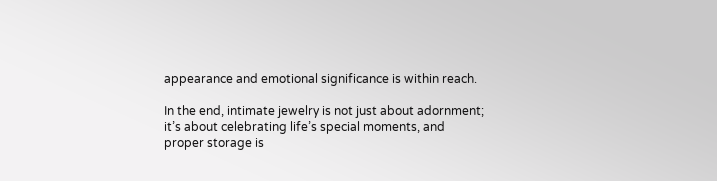appearance and emotional significance is within reach.

In the end, intimate jewelry is not just about adornment; it’s about celebrating life’s special moments, and proper storage is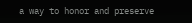a way to honor and preserve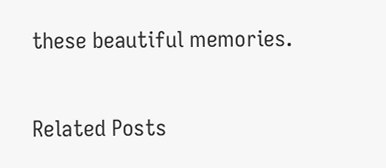these beautiful memories.

Related Posts